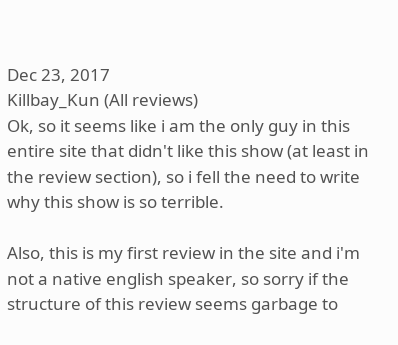Dec 23, 2017
Killbay_Kun (All reviews)
Ok, so it seems like i am the only guy in this entire site that didn't like this show (at least in the review section), so i fell the need to write why this show is so terrible.

Also, this is my first review in the site and i'm not a native english speaker, so sorry if the structure of this review seems garbage to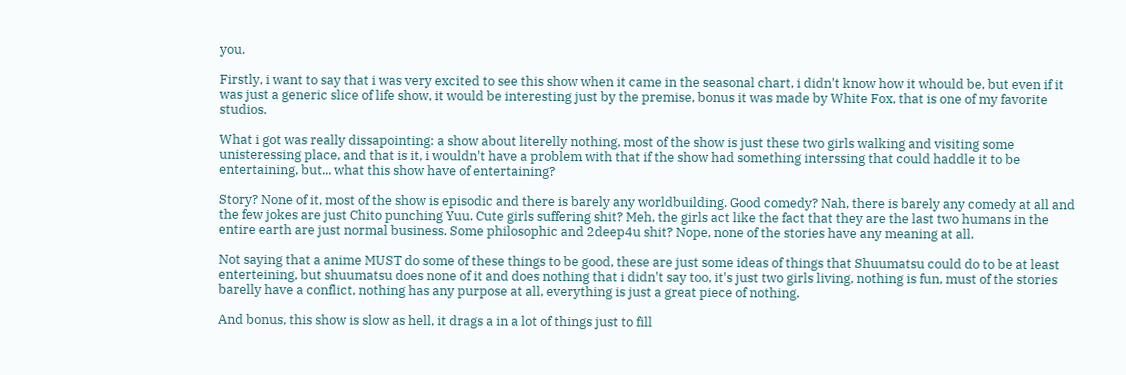you.

Firstly, i want to say that i was very excited to see this show when it came in the seasonal chart, i didn't know how it whould be, but even if it was just a generic slice of life show, it would be interesting just by the premise, bonus it was made by White Fox, that is one of my favorite studios.

What i got was really dissapointing: a show about literelly nothing, most of the show is just these two girls walking and visiting some unisteressing place, and that is it, i wouldn't have a problem with that if the show had something interssing that could haddle it to be entertaining, but... what this show have of entertaining?

Story? None of it, most of the show is episodic and there is barely any worldbuilding. Good comedy? Nah, there is barely any comedy at all and the few jokes are just Chito punching Yuu. Cute girls suffering shit? Meh, the girls act like the fact that they are the last two humans in the entire earth are just normal business. Some philosophic and 2deep4u shit? Nope, none of the stories have any meaning at all.

Not saying that a anime MUST do some of these things to be good, these are just some ideas of things that Shuumatsu could do to be at least enterteining, but shuumatsu does none of it and does nothing that i didn't say too, it's just two girls living, nothing is fun, must of the stories barelly have a conflict, nothing has any purpose at all, everything is just a great piece of nothing.

And bonus, this show is slow as hell, it drags a in a lot of things just to fill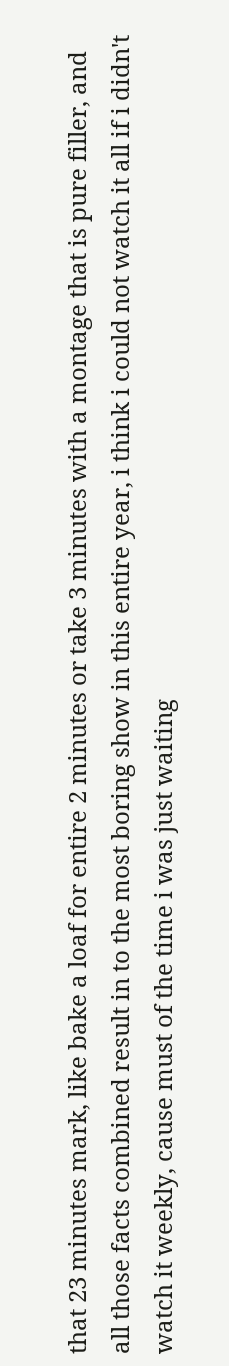that 23 minutes mark, like bake a loaf for entire 2 minutes or take 3 minutes with a montage that is pure filler, and all those facts combined result in to the most boring show in this entire year, i think i could not watch it all if i didn't watch it weekly, cause must of the time i was just waiting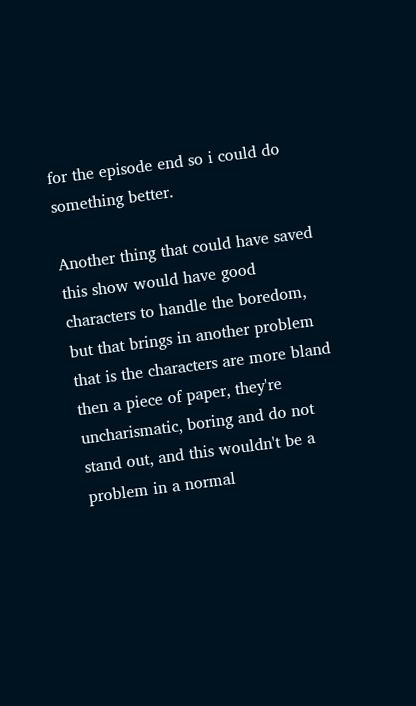for the episode end so i could do something better.

Another thing that could have saved this show would have good characters to handle the boredom, but that brings in another problem that is the characters are more bland then a piece of paper, they're uncharismatic, boring and do not stand out, and this wouldn't be a problem in a normal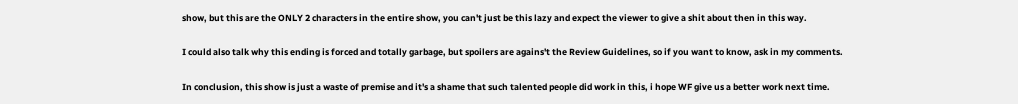show, but this are the ONLY 2 characters in the entire show, you can't just be this lazy and expect the viewer to give a shit about then in this way.

I could also talk why this ending is forced and totally garbage, but spoilers are agains't the Review Guidelines, so if you want to know, ask in my comments.

In conclusion, this show is just a waste of premise and it's a shame that such talented people did work in this, i hope WF give us a better work next time.